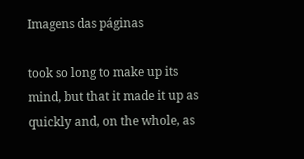Imagens das páginas

took so long to make up its mind, but that it made it up as quickly and, on the whole, as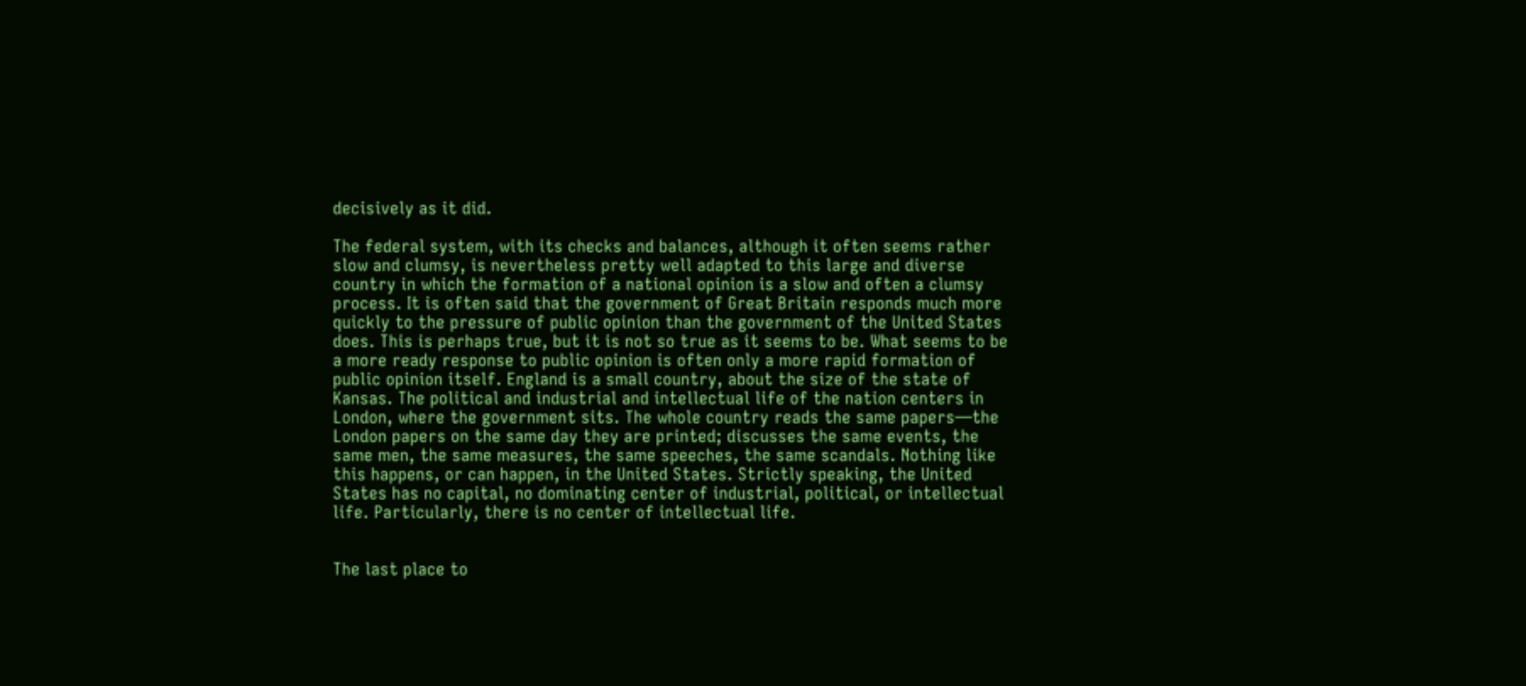decisively as it did.

The federal system, with its checks and balances, although it often seems rather slow and clumsy, is nevertheless pretty well adapted to this large and diverse country in which the formation of a national opinion is a slow and often a clumsy process. It is often said that the government of Great Britain responds much more quickly to the pressure of public opinion than the government of the United States does. This is perhaps true, but it is not so true as it seems to be. What seems to be a more ready response to public opinion is often only a more rapid formation of public opinion itself. England is a small country, about the size of the state of Kansas. The political and industrial and intellectual life of the nation centers in London, where the government sits. The whole country reads the same papers—the London papers on the same day they are printed; discusses the same events, the same men, the same measures, the same speeches, the same scandals. Nothing like this happens, or can happen, in the United States. Strictly speaking, the United States has no capital, no dominating center of industrial, political, or intellectual life. Particularly, there is no center of intellectual life.


The last place to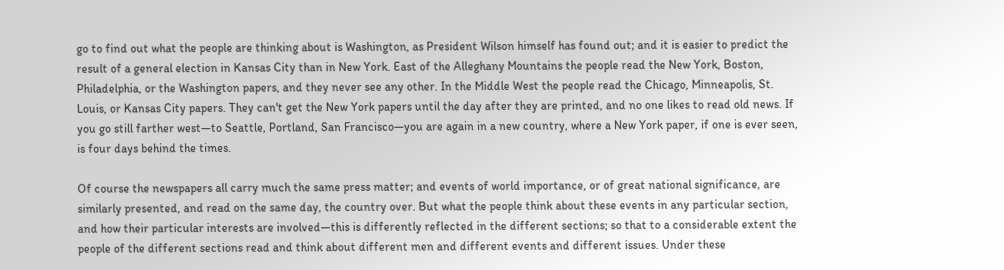go to find out what the people are thinking about is Washington, as President Wilson himself has found out; and it is easier to predict the result of a general election in Kansas City than in New York. East of the Alleghany Mountains the people read the New York, Boston, Philadelphia, or the Washington papers, and they never see any other. In the Middle West the people read the Chicago, Minneapolis, St. Louis, or Kansas City papers. They can't get the New York papers until the day after they are printed, and no one likes to read old news. If you go still farther west—to Seattle, Portland, San Francisco—you are again in a new country, where a New York paper, if one is ever seen, is four days behind the times.

Of course the newspapers all carry much the same press matter; and events of world importance, or of great national significance, are similarly presented, and read on the same day, the country over. But what the people think about these events in any particular section, and how their particular interests are involved—this is differently reflected in the different sections; so that to a considerable extent the people of the different sections read and think about different men and different events and different issues. Under these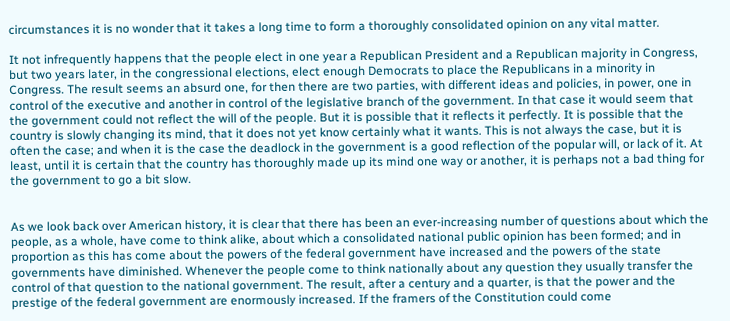circumstances it is no wonder that it takes a long time to form a thoroughly consolidated opinion on any vital matter.

It not infrequently happens that the people elect in one year a Republican President and a Republican majority in Congress, but two years later, in the congressional elections, elect enough Democrats to place the Republicans in a minority in Congress. The result seems an absurd one, for then there are two parties, with different ideas and policies, in power, one in control of the executive and another in control of the legislative branch of the government. In that case it would seem that the government could not reflect the will of the people. But it is possible that it reflects it perfectly. It is possible that the country is slowly changing its mind, that it does not yet know certainly what it wants. This is not always the case, but it is often the case; and when it is the case the deadlock in the government is a good reflection of the popular will, or lack of it. At least, until it is certain that the country has thoroughly made up its mind one way or another, it is perhaps not a bad thing for the government to go a bit slow.


As we look back over American history, it is clear that there has been an ever-increasing number of questions about which the people, as a whole, have come to think alike, about which a consolidated national public opinion has been formed; and in proportion as this has come about the powers of the federal government have increased and the powers of the state governments have diminished. Whenever the people come to think nationally about any question they usually transfer the control of that question to the national government. The result, after a century and a quarter, is that the power and the prestige of the federal government are enormously increased. If the framers of the Constitution could come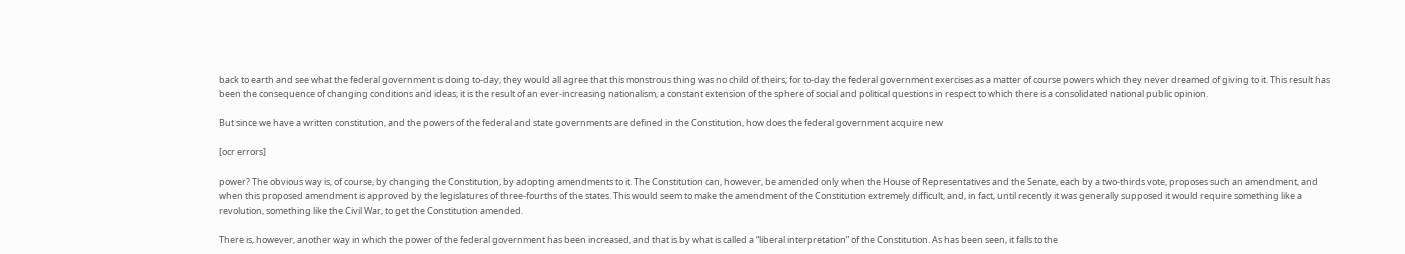back to earth and see what the federal government is doing to-day, they would all agree that this monstrous thing was no child of theirs; for to-day the federal government exercises as a matter of course powers which they never dreamed of giving to it. This result has been the consequence of changing conditions and ideas; it is the result of an ever-increasing nationalism, a constant extension of the sphere of social and political questions in respect to which there is a consolidated national public opinion.

But since we have a written constitution, and the powers of the federal and state governments are defined in the Constitution, how does the federal government acquire new

[ocr errors]

power? The obvious way is, of course, by changing the Constitution, by adopting amendments to it. The Constitution can, however, be amended only when the House of Representatives and the Senate, each by a two-thirds vote, proposes such an amendment, and when this proposed amendment is approved by the legislatures of three-fourths of the states. This would seem to make the amendment of the Constitution extremely difficult, and, in fact, until recently it was generally supposed it would require something like a revolution, something like the Civil War, to get the Constitution amended.

There is, however, another way in which the power of the federal government has been increased, and that is by what is called a “liberal interpretation” of the Constitution. As has been seen, it falls to the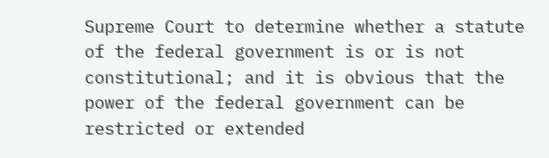Supreme Court to determine whether a statute of the federal government is or is not constitutional; and it is obvious that the power of the federal government can be restricted or extended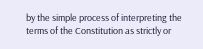by the simple process of interpreting the terms of the Constitution as strictly or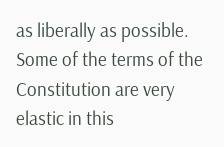as liberally as possible. Some of the terms of the Constitution are very elastic in this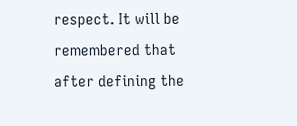respect. It will be remembered that after defining the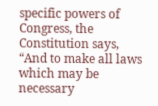specific powers of Congress, the Constitution says, “And to make all laws which may be necessary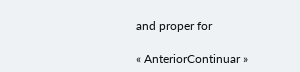and proper for

« AnteriorContinuar »